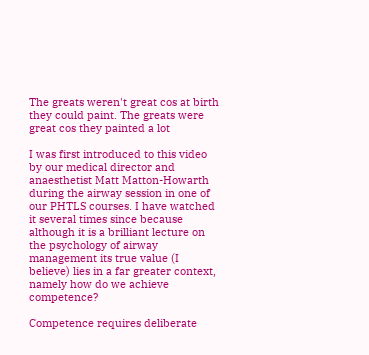The greats weren't great cos at birth they could paint. The greats were great cos they painted a lot

I was first introduced to this video by our medical director and anaesthetist Matt Matton-Howarth during the airway session in one of our PHTLS courses. I have watched it several times since because although it is a brilliant lecture on the psychology of airway management its true value (I believe) lies in a far greater context, namely how do we achieve competence?

Competence requires deliberate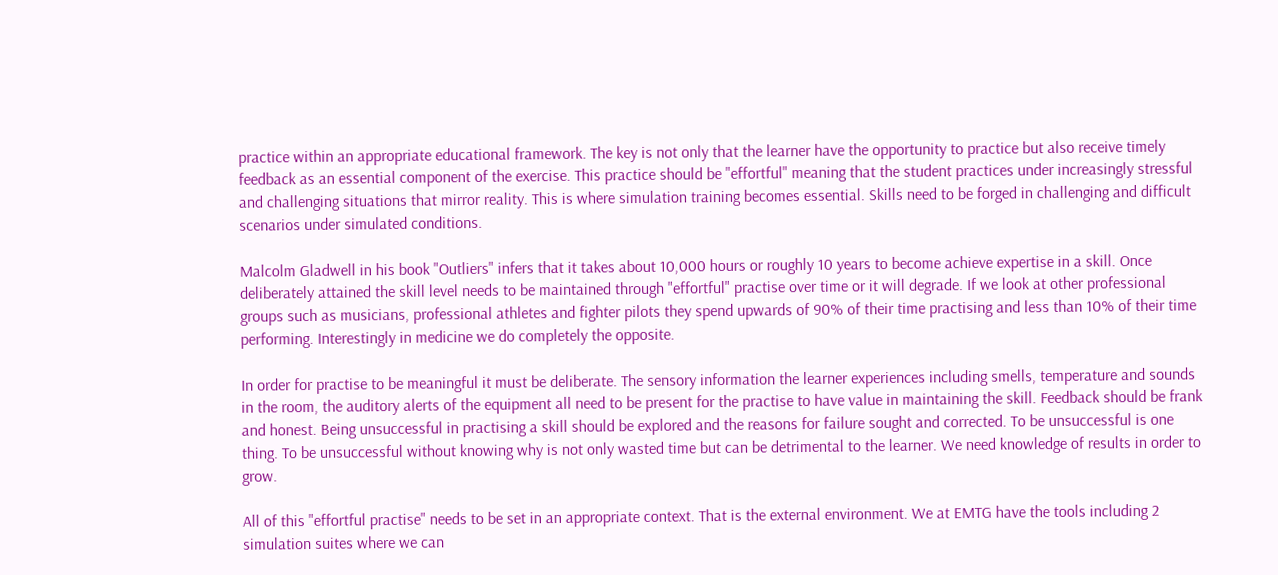practice within an appropriate educational framework. The key is not only that the learner have the opportunity to practice but also receive timely feedback as an essential component of the exercise. This practice should be "effortful" meaning that the student practices under increasingly stressful and challenging situations that mirror reality. This is where simulation training becomes essential. Skills need to be forged in challenging and difficult scenarios under simulated conditions.

Malcolm Gladwell in his book "Outliers" infers that it takes about 10,000 hours or roughly 10 years to become achieve expertise in a skill. Once deliberately attained the skill level needs to be maintained through "effortful" practise over time or it will degrade. If we look at other professional groups such as musicians, professional athletes and fighter pilots they spend upwards of 90% of their time practising and less than 10% of their time performing. Interestingly in medicine we do completely the opposite.

In order for practise to be meaningful it must be deliberate. The sensory information the learner experiences including smells, temperature and sounds in the room, the auditory alerts of the equipment all need to be present for the practise to have value in maintaining the skill. Feedback should be frank and honest. Being unsuccessful in practising a skill should be explored and the reasons for failure sought and corrected. To be unsuccessful is one thing. To be unsuccessful without knowing why is not only wasted time but can be detrimental to the learner. We need knowledge of results in order to grow.

All of this "effortful practise" needs to be set in an appropriate context. That is the external environment. We at EMTG have the tools including 2 simulation suites where we can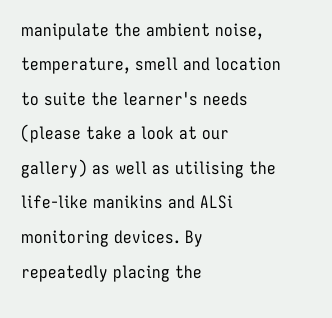manipulate the ambient noise, temperature, smell and location to suite the learner's needs (please take a look at our gallery) as well as utilising the life-like manikins and ALSi monitoring devices. By repeatedly placing the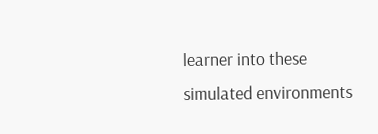learner into these simulated environments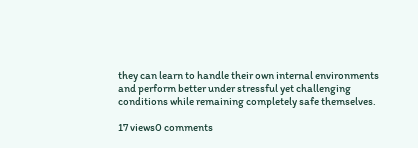they can learn to handle their own internal environments and perform better under stressful yet challenging conditions while remaining completely safe themselves.

17 views0 comments